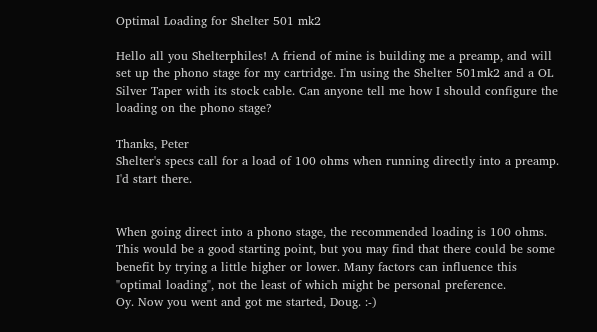Optimal Loading for Shelter 501 mk2

Hello all you Shelterphiles! A friend of mine is building me a preamp, and will set up the phono stage for my cartridge. I'm using the Shelter 501mk2 and a OL Silver Taper with its stock cable. Can anyone tell me how I should configure the loading on the phono stage?

Thanks, Peter
Shelter's specs call for a load of 100 ohms when running directly into a preamp. I'd start there.


When going direct into a phono stage, the recommended loading is 100 ohms. This would be a good starting point, but you may find that there could be some benefit by trying a little higher or lower. Many factors can influence this "optimal loading", not the least of which might be personal preference.
Oy. Now you went and got me started, Doug. :-)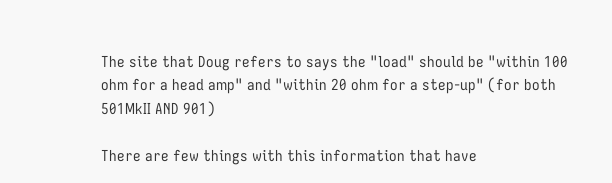The site that Doug refers to says the "load" should be "within 100 ohm for a head amp" and "within 20 ohm for a step-up" (for both 501MkII AND 901)

There are few things with this information that have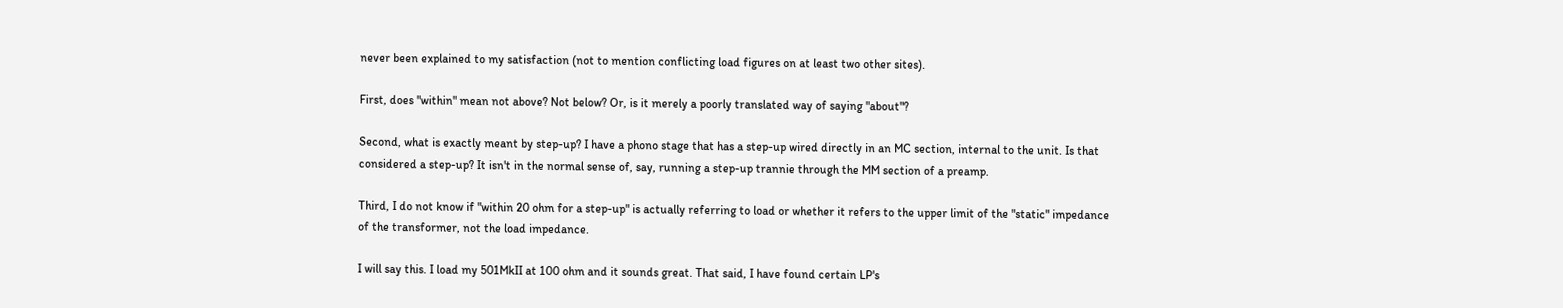never been explained to my satisfaction (not to mention conflicting load figures on at least two other sites).

First, does "within" mean not above? Not below? Or, is it merely a poorly translated way of saying "about"?

Second, what is exactly meant by step-up? I have a phono stage that has a step-up wired directly in an MC section, internal to the unit. Is that considered a step-up? It isn't in the normal sense of, say, running a step-up trannie through the MM section of a preamp.

Third, I do not know if "within 20 ohm for a step-up" is actually referring to load or whether it refers to the upper limit of the "static" impedance of the transformer, not the load impedance.

I will say this. I load my 501MkII at 100 ohm and it sounds great. That said, I have found certain LP's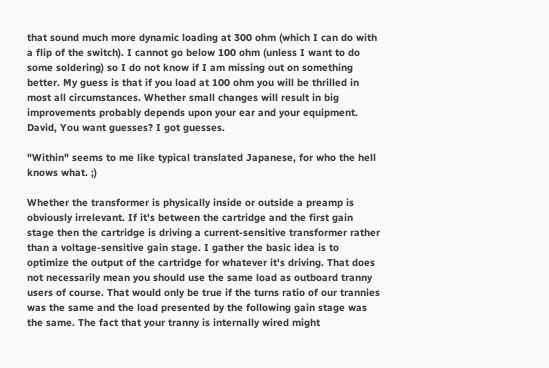that sound much more dynamic loading at 300 ohm (which I can do with a flip of the switch). I cannot go below 100 ohm (unless I want to do some soldering) so I do not know if I am missing out on something better. My guess is that if you load at 100 ohm you will be thrilled in most all circumstances. Whether small changes will result in big improvements probably depends upon your ear and your equipment.
David, You want guesses? I got guesses.

"Within" seems to me like typical translated Japanese, for who the hell knows what. ;)

Whether the transformer is physically inside or outside a preamp is obviously irrelevant. If it's between the cartridge and the first gain stage then the cartridge is driving a current-sensitive transformer rather than a voltage-sensitive gain stage. I gather the basic idea is to optimize the output of the cartridge for whatever it's driving. That does not necessarily mean you should use the same load as outboard tranny users of course. That would only be true if the turns ratio of our trannies was the same and the load presented by the following gain stage was the same. The fact that your tranny is internally wired might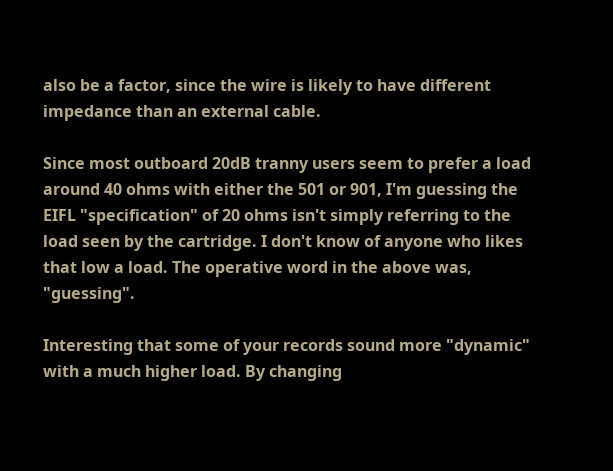also be a factor, since the wire is likely to have different impedance than an external cable.

Since most outboard 20dB tranny users seem to prefer a load around 40 ohms with either the 501 or 901, I'm guessing the EIFL "specification" of 20 ohms isn't simply referring to the load seen by the cartridge. I don't know of anyone who likes that low a load. The operative word in the above was, "guessing".

Interesting that some of your records sound more "dynamic" with a much higher load. By changing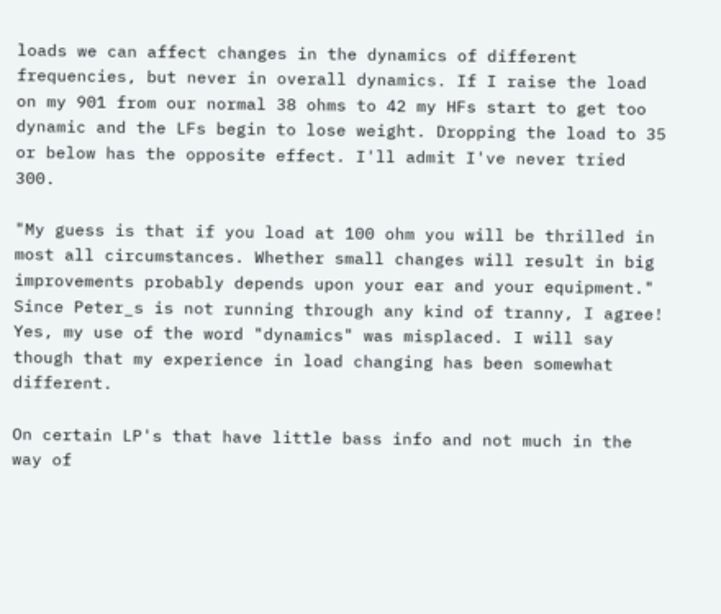loads we can affect changes in the dynamics of different frequencies, but never in overall dynamics. If I raise the load on my 901 from our normal 38 ohms to 42 my HFs start to get too dynamic and the LFs begin to lose weight. Dropping the load to 35 or below has the opposite effect. I'll admit I've never tried 300.

"My guess is that if you load at 100 ohm you will be thrilled in most all circumstances. Whether small changes will result in big improvements probably depends upon your ear and your equipment." Since Peter_s is not running through any kind of tranny, I agree!
Yes, my use of the word "dynamics" was misplaced. I will say though that my experience in load changing has been somewhat different.

On certain LP's that have little bass info and not much in the way of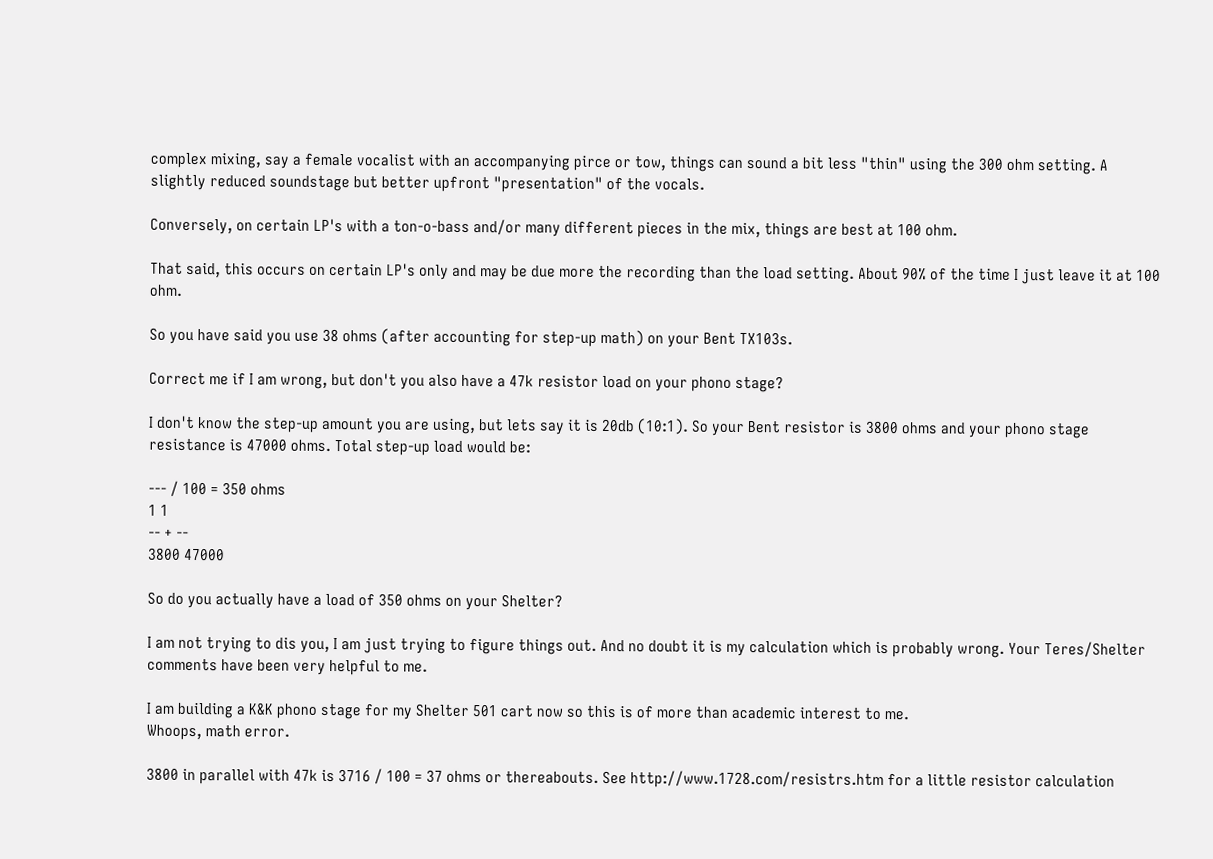complex mixing, say a female vocalist with an accompanying pirce or tow, things can sound a bit less "thin" using the 300 ohm setting. A slightly reduced soundstage but better upfront "presentation" of the vocals.

Conversely, on certain LP's with a ton-o-bass and/or many different pieces in the mix, things are best at 100 ohm.

That said, this occurs on certain LP's only and may be due more the recording than the load setting. About 90% of the time I just leave it at 100 ohm.

So you have said you use 38 ohms (after accounting for step-up math) on your Bent TX103s.

Correct me if I am wrong, but don't you also have a 47k resistor load on your phono stage?

I don't know the step-up amount you are using, but lets say it is 20db (10:1). So your Bent resistor is 3800 ohms and your phono stage resistance is 47000 ohms. Total step-up load would be:

--- / 100 = 350 ohms
1 1
-- + --
3800 47000

So do you actually have a load of 350 ohms on your Shelter?

I am not trying to dis you, I am just trying to figure things out. And no doubt it is my calculation which is probably wrong. Your Teres/Shelter comments have been very helpful to me.

I am building a K&K phono stage for my Shelter 501 cart now so this is of more than academic interest to me.
Whoops, math error.

3800 in parallel with 47k is 3716 / 100 = 37 ohms or thereabouts. See http://www.1728.com/resistrs.htm for a little resistor calculation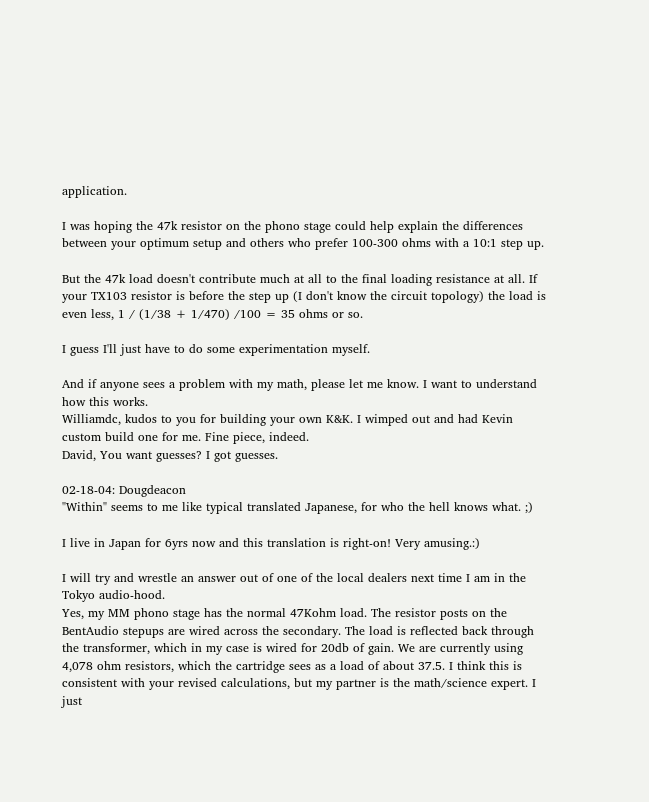application.

I was hoping the 47k resistor on the phono stage could help explain the differences between your optimum setup and others who prefer 100-300 ohms with a 10:1 step up.

But the 47k load doesn't contribute much at all to the final loading resistance at all. If your TX103 resistor is before the step up (I don't know the circuit topology) the load is even less, 1 / (1/38 + 1/470) /100 = 35 ohms or so.

I guess I'll just have to do some experimentation myself.

And if anyone sees a problem with my math, please let me know. I want to understand how this works.
Williamdc, kudos to you for building your own K&K. I wimped out and had Kevin custom build one for me. Fine piece, indeed.
David, You want guesses? I got guesses.

02-18-04: Dougdeacon
"Within" seems to me like typical translated Japanese, for who the hell knows what. ;)

I live in Japan for 6yrs now and this translation is right-on! Very amusing.:)

I will try and wrestle an answer out of one of the local dealers next time I am in the Tokyo audio-hood.
Yes, my MM phono stage has the normal 47Kohm load. The resistor posts on the BentAudio stepups are wired across the secondary. The load is reflected back through the transformer, which in my case is wired for 20db of gain. We are currently using 4,078 ohm resistors, which the cartridge sees as a load of about 37.5. I think this is consistent with your revised calculations, but my partner is the math/science expert. I just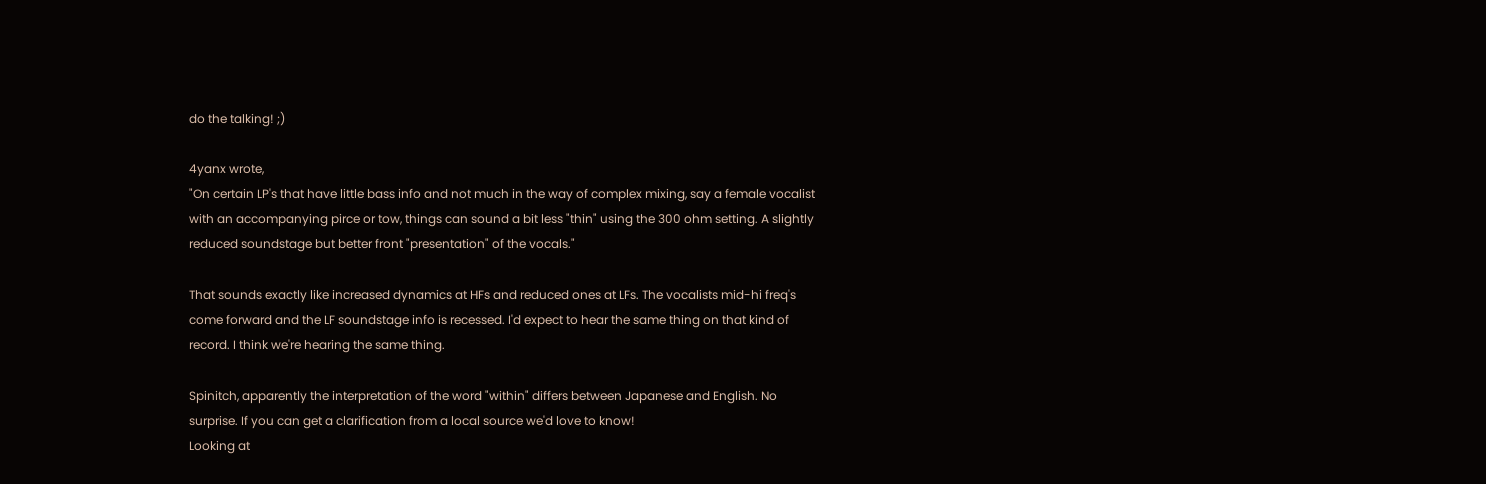do the talking! ;)

4yanx wrote,
"On certain LP's that have little bass info and not much in the way of complex mixing, say a female vocalist with an accompanying pirce or tow, things can sound a bit less "thin" using the 300 ohm setting. A slightly reduced soundstage but better front "presentation" of the vocals."

That sounds exactly like increased dynamics at HFs and reduced ones at LFs. The vocalists mid-hi freq's come forward and the LF soundstage info is recessed. I'd expect to hear the same thing on that kind of record. I think we're hearing the same thing.

Spinitch, apparently the interpretation of the word "within" differs between Japanese and English. No surprise. If you can get a clarification from a local source we'd love to know!
Looking at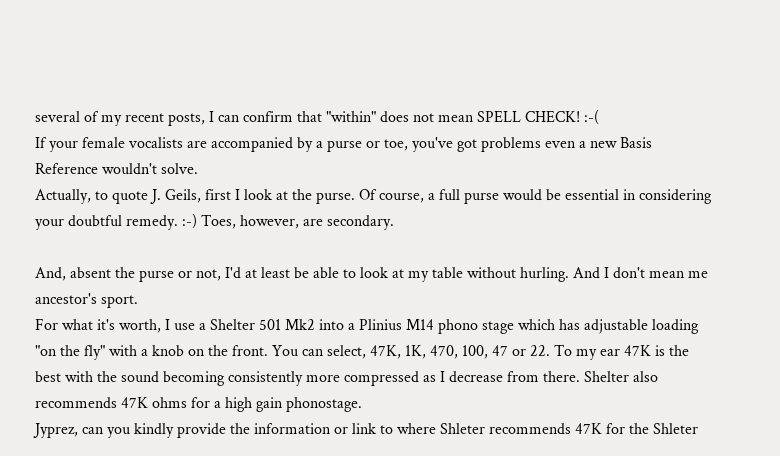several of my recent posts, I can confirm that "within" does not mean SPELL CHECK! :-(
If your female vocalists are accompanied by a purse or toe, you've got problems even a new Basis Reference wouldn't solve.
Actually, to quote J. Geils, first I look at the purse. Of course, a full purse would be essential in considering your doubtful remedy. :-) Toes, however, are secondary.

And, absent the purse or not, I'd at least be able to look at my table without hurling. And I don't mean me ancestor's sport.
For what it's worth, I use a Shelter 501 Mk2 into a Plinius M14 phono stage which has adjustable loading "on the fly" with a knob on the front. You can select, 47K, 1K, 470, 100, 47 or 22. To my ear 47K is the best with the sound becoming consistently more compressed as I decrease from there. Shelter also recommends 47K ohms for a high gain phonostage.
Jyprez, can you kindly provide the information or link to where Shleter recommends 47K for the Shleter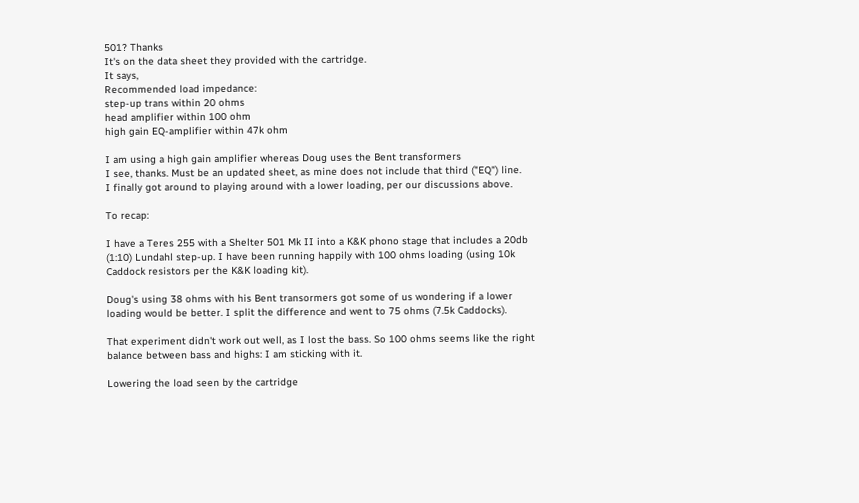501? Thanks
It's on the data sheet they provided with the cartridge.
It says,
Recommended load impedance:
step-up trans within 20 ohms
head amplifier within 100 ohm
high gain EQ-amplifier within 47k ohm

I am using a high gain amplifier whereas Doug uses the Bent transformers
I see, thanks. Must be an updated sheet, as mine does not include that third ("EQ") line.
I finally got around to playing around with a lower loading, per our discussions above.

To recap:

I have a Teres 255 with a Shelter 501 Mk II into a K&K phono stage that includes a 20db (1:10) Lundahl step-up. I have been running happily with 100 ohms loading (using 10k Caddock resistors per the K&K loading kit).

Doug's using 38 ohms with his Bent transormers got some of us wondering if a lower loading would be better. I split the difference and went to 75 ohms (7.5k Caddocks).

That experiment didn't work out well, as I lost the bass. So 100 ohms seems like the right balance between bass and highs: I am sticking with it.

Lowering the load seen by the cartridge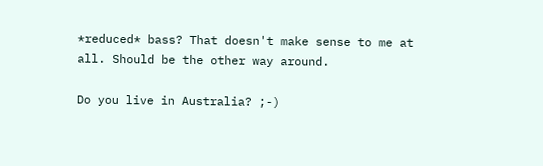*reduced* bass? That doesn't make sense to me at all. Should be the other way around.

Do you live in Australia? ;-)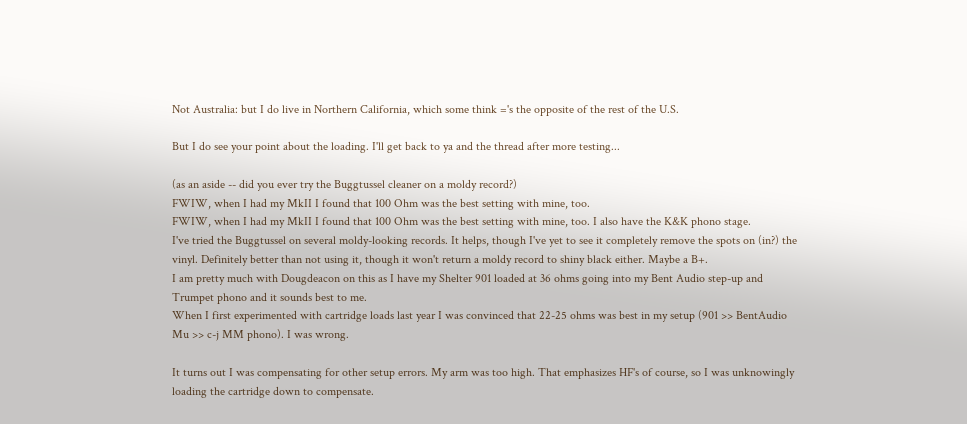Not Australia: but I do live in Northern California, which some think ='s the opposite of the rest of the U.S.

But I do see your point about the loading. I'll get back to ya and the thread after more testing...

(as an aside -- did you ever try the Buggtussel cleaner on a moldy record?)
FWIW, when I had my MkII I found that 100 Ohm was the best setting with mine, too.
FWIW, when I had my MkII I found that 100 Ohm was the best setting with mine, too. I also have the K&K phono stage.
I've tried the Buggtussel on several moldy-looking records. It helps, though I've yet to see it completely remove the spots on (in?) the vinyl. Definitely better than not using it, though it won't return a moldy record to shiny black either. Maybe a B+.
I am pretty much with Dougdeacon on this as I have my Shelter 901 loaded at 36 ohms going into my Bent Audio step-up and Trumpet phono and it sounds best to me.
When I first experimented with cartridge loads last year I was convinced that 22-25 ohms was best in my setup (901 >> BentAudio Mu >> c-j MM phono). I was wrong.

It turns out I was compensating for other setup errors. My arm was too high. That emphasizes HF's of course, so I was unknowingly loading the cartridge down to compensate.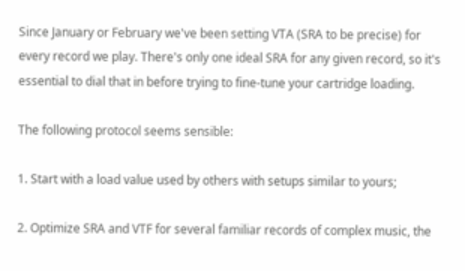Since January or February we've been setting VTA (SRA to be precise) for every record we play. There's only one ideal SRA for any given record, so it's essential to dial that in before trying to fine-tune your cartridge loading.

The following protocol seems sensible:

1. Start with a load value used by others with setups similar to yours;

2. Optimize SRA and VTF for several familiar records of complex music, the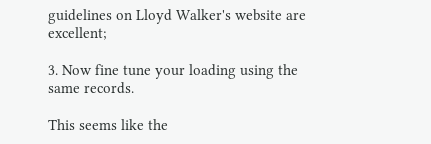guidelines on Lloyd Walker's website are excellent;

3. Now fine tune your loading using the same records.

This seems like the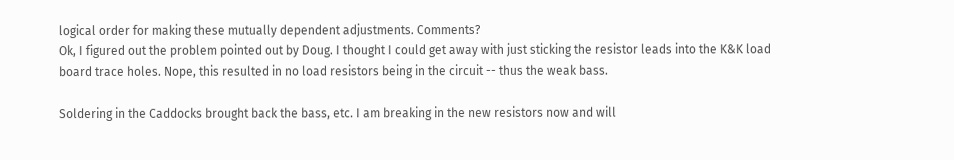logical order for making these mutually dependent adjustments. Comments?
Ok, I figured out the problem pointed out by Doug. I thought I could get away with just sticking the resistor leads into the K&K load board trace holes. Nope, this resulted in no load resistors being in the circuit -- thus the weak bass.

Soldering in the Caddocks brought back the bass, etc. I am breaking in the new resistors now and will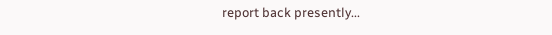report back presently...